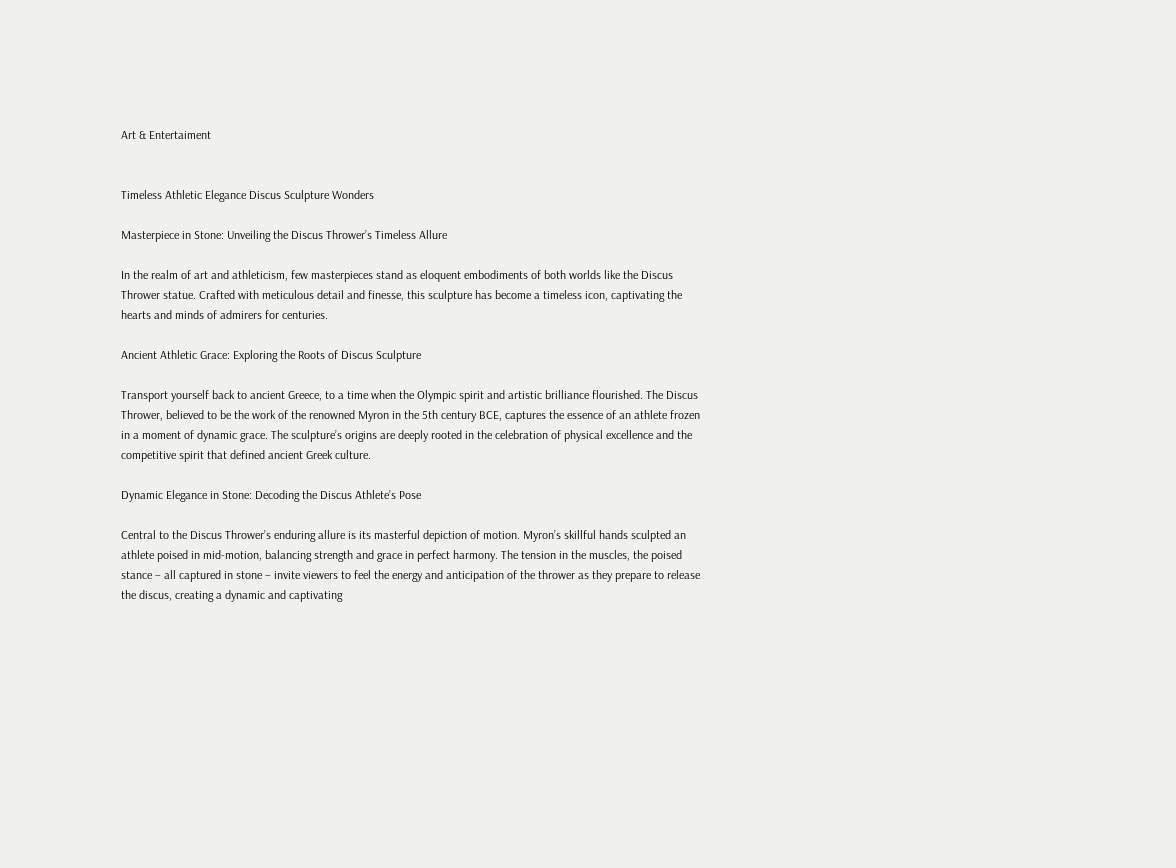Art & Entertaiment


Timeless Athletic Elegance Discus Sculpture Wonders

Masterpiece in Stone: Unveiling the Discus Thrower’s Timeless Allure

In the realm of art and athleticism, few masterpieces stand as eloquent embodiments of both worlds like the Discus Thrower statue. Crafted with meticulous detail and finesse, this sculpture has become a timeless icon, captivating the hearts and minds of admirers for centuries.

Ancient Athletic Grace: Exploring the Roots of Discus Sculpture

Transport yourself back to ancient Greece, to a time when the Olympic spirit and artistic brilliance flourished. The Discus Thrower, believed to be the work of the renowned Myron in the 5th century BCE, captures the essence of an athlete frozen in a moment of dynamic grace. The sculpture’s origins are deeply rooted in the celebration of physical excellence and the competitive spirit that defined ancient Greek culture.

Dynamic Elegance in Stone: Decoding the Discus Athlete’s Pose

Central to the Discus Thrower’s enduring allure is its masterful depiction of motion. Myron’s skillful hands sculpted an athlete poised in mid-motion, balancing strength and grace in perfect harmony. The tension in the muscles, the poised stance – all captured in stone – invite viewers to feel the energy and anticipation of the thrower as they prepare to release the discus, creating a dynamic and captivating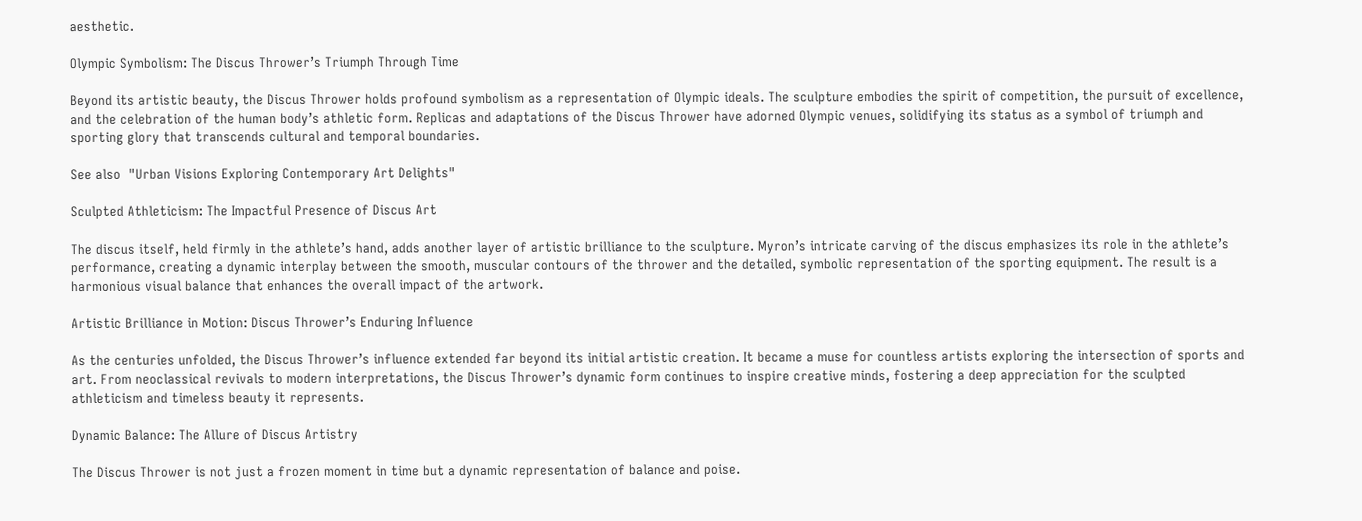aesthetic.

Olympic Symbolism: The Discus Thrower’s Triumph Through Time

Beyond its artistic beauty, the Discus Thrower holds profound symbolism as a representation of Olympic ideals. The sculpture embodies the spirit of competition, the pursuit of excellence, and the celebration of the human body’s athletic form. Replicas and adaptations of the Discus Thrower have adorned Olympic venues, solidifying its status as a symbol of triumph and sporting glory that transcends cultural and temporal boundaries.

See also  "Urban Visions Exploring Contemporary Art Delights"

Sculpted Athleticism: The Impactful Presence of Discus Art

The discus itself, held firmly in the athlete’s hand, adds another layer of artistic brilliance to the sculpture. Myron’s intricate carving of the discus emphasizes its role in the athlete’s performance, creating a dynamic interplay between the smooth, muscular contours of the thrower and the detailed, symbolic representation of the sporting equipment. The result is a harmonious visual balance that enhances the overall impact of the artwork.

Artistic Brilliance in Motion: Discus Thrower’s Enduring Influence

As the centuries unfolded, the Discus Thrower’s influence extended far beyond its initial artistic creation. It became a muse for countless artists exploring the intersection of sports and art. From neoclassical revivals to modern interpretations, the Discus Thrower’s dynamic form continues to inspire creative minds, fostering a deep appreciation for the sculpted athleticism and timeless beauty it represents.

Dynamic Balance: The Allure of Discus Artistry

The Discus Thrower is not just a frozen moment in time but a dynamic representation of balance and poise.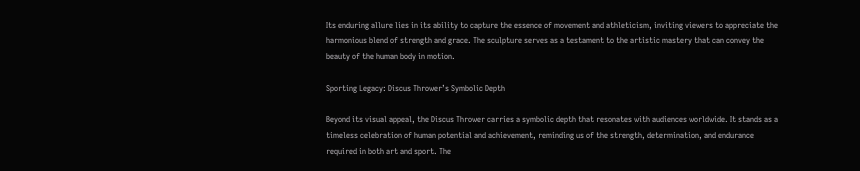Its enduring allure lies in its ability to capture the essence of movement and athleticism, inviting viewers to appreciate the harmonious blend of strength and grace. The sculpture serves as a testament to the artistic mastery that can convey the beauty of the human body in motion.

Sporting Legacy: Discus Thrower’s Symbolic Depth

Beyond its visual appeal, the Discus Thrower carries a symbolic depth that resonates with audiences worldwide. It stands as a timeless celebration of human potential and achievement, reminding us of the strength, determination, and endurance required in both art and sport. The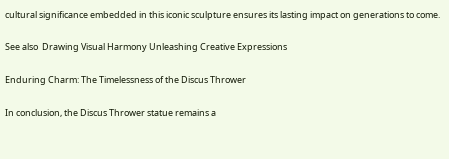cultural significance embedded in this iconic sculpture ensures its lasting impact on generations to come.

See also  Drawing Visual Harmony Unleashing Creative Expressions

Enduring Charm: The Timelessness of the Discus Thrower

In conclusion, the Discus Thrower statue remains a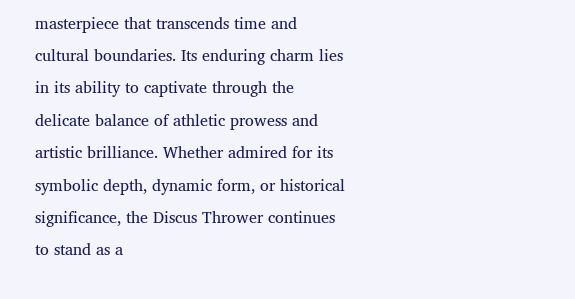masterpiece that transcends time and cultural boundaries. Its enduring charm lies in its ability to captivate through the delicate balance of athletic prowess and artistic brilliance. Whether admired for its symbolic depth, dynamic form, or historical significance, the Discus Thrower continues to stand as a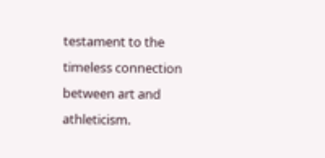testament to the timeless connection between art and athleticism.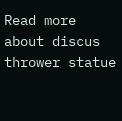Read more about discus thrower statue